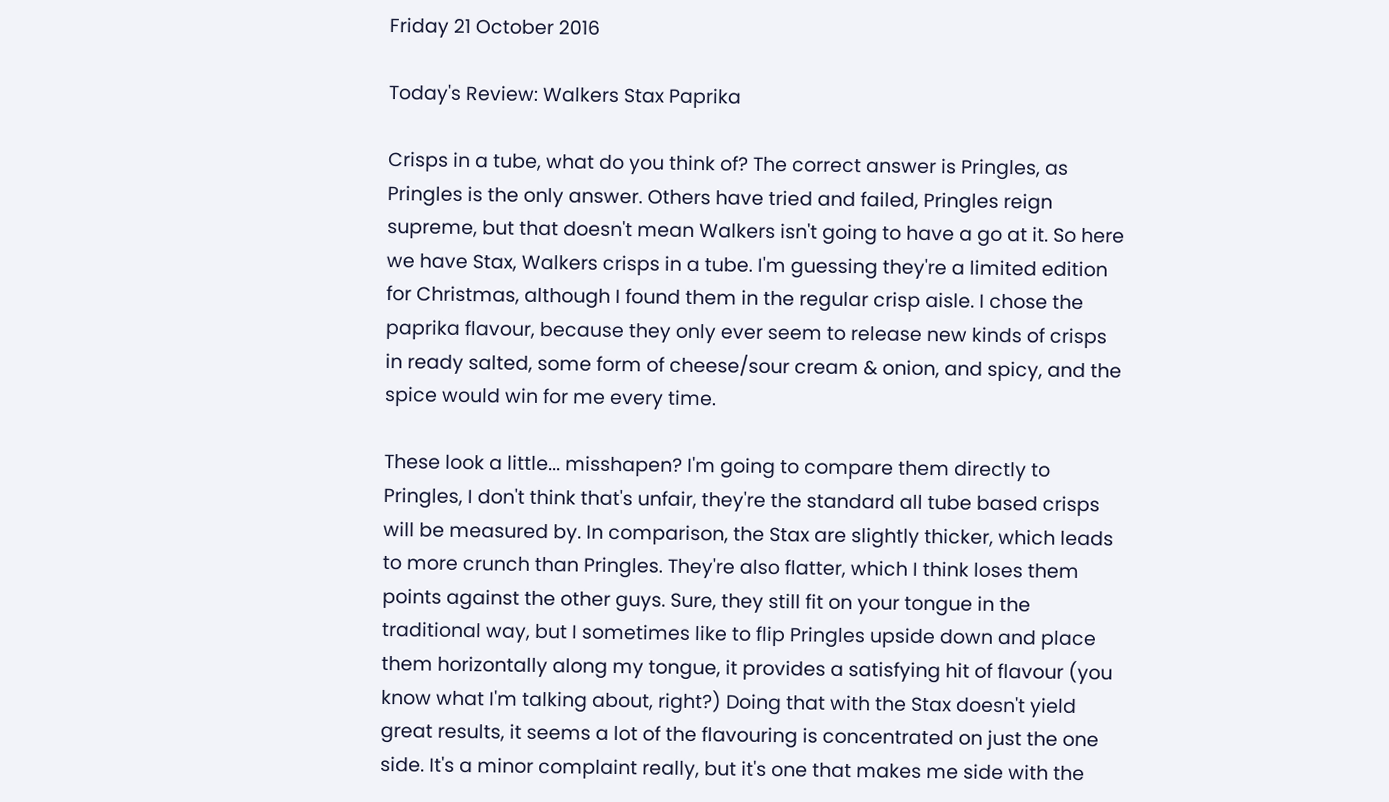Friday 21 October 2016

Today's Review: Walkers Stax Paprika

Crisps in a tube, what do you think of? The correct answer is Pringles, as Pringles is the only answer. Others have tried and failed, Pringles reign supreme, but that doesn't mean Walkers isn't going to have a go at it. So here we have Stax, Walkers crisps in a tube. I'm guessing they're a limited edition for Christmas, although I found them in the regular crisp aisle. I chose the paprika flavour, because they only ever seem to release new kinds of crisps in ready salted, some form of cheese/sour cream & onion, and spicy, and the spice would win for me every time.

These look a little... misshapen? I'm going to compare them directly to Pringles, I don't think that's unfair, they're the standard all tube based crisps will be measured by. In comparison, the Stax are slightly thicker, which leads to more crunch than Pringles. They're also flatter, which I think loses them points against the other guys. Sure, they still fit on your tongue in the traditional way, but I sometimes like to flip Pringles upside down and place them horizontally along my tongue, it provides a satisfying hit of flavour (you know what I'm talking about, right?) Doing that with the Stax doesn't yield great results, it seems a lot of the flavouring is concentrated on just the one side. It's a minor complaint really, but it's one that makes me side with the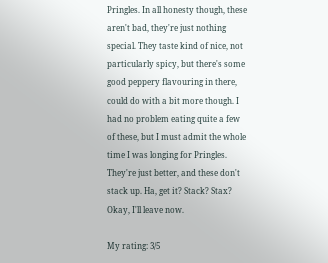Pringles. In all honesty though, these aren't bad, they're just nothing special. They taste kind of nice, not particularly spicy, but there's some good peppery flavouring in there, could do with a bit more though. I had no problem eating quite a few of these, but I must admit the whole time I was longing for Pringles. They're just better, and these don't stack up. Ha, get it? Stack? Stax? Okay, I'll leave now.

My rating: 3/5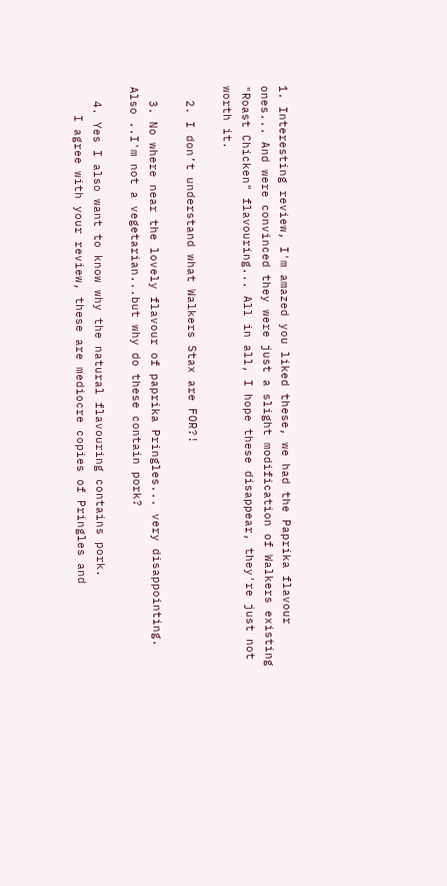1. Interesting review, I'm amazed you liked these, we had the Paprika flavour ones... And were convinced they were just a slight modification of Walkers existing "Roast Chicken" flavouring... All in all, I hope these disappear, they're just not worth it.

  2. I don’t understand what Walkers Stax are FOR?!

  3. No where near the lovely flavour of paprika Pringles... very disappointing. Also ..I'm not a vegetarian...but why do these contain pork?

  4. Yes I also want to know why the natural flavouring contains pork.
    I agree with your review, these are mediocre copies of Pringles and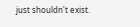just shouldn't exist.